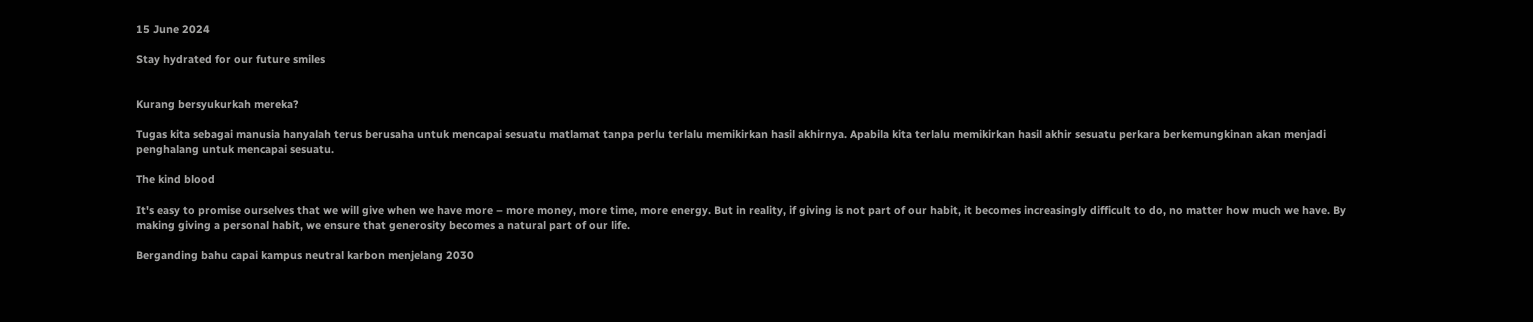15 June 2024

Stay hydrated for our future smiles


Kurang bersyukurkah mereka?

Tugas kita sebagai manusia hanyalah terus berusaha untuk mencapai sesuatu matlamat tanpa perlu terlalu memikirkan hasil akhirnya. Apabila kita terlalu memikirkan hasil akhir sesuatu perkara berkemungkinan akan menjadi penghalang untuk mencapai sesuatu.

The kind blood

It's easy to promise ourselves that we will give when we have more – more money, more time, more energy. But in reality, if giving is not part of our habit, it becomes increasingly difficult to do, no matter how much we have. By making giving a personal habit, we ensure that generosity becomes a natural part of our life.

Berganding bahu capai kampus neutral karbon menjelang 2030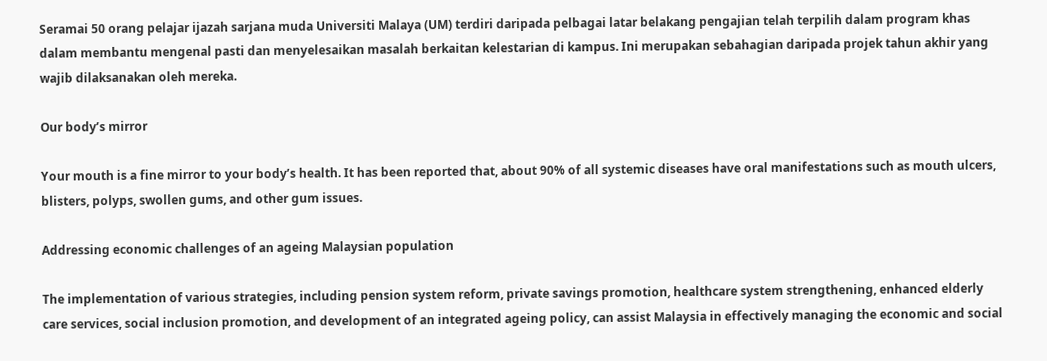Seramai 50 orang pelajar ijazah sarjana muda Universiti Malaya (UM) terdiri daripada pelbagai latar belakang pengajian telah terpilih dalam program khas dalam membantu mengenal pasti dan menyelesaikan masalah berkaitan kelestarian di kampus. Ini merupakan sebahagian daripada projek tahun akhir yang wajib dilaksanakan oleh mereka.

Our body’s mirror

Your mouth is a fine mirror to your body’s health. It has been reported that, about 90% of all systemic diseases have oral manifestations such as mouth ulcers, blisters, polyps, swollen gums, and other gum issues.

Addressing economic challenges of an ageing Malaysian population

The implementation of various strategies, including pension system reform, private savings promotion, healthcare system strengthening, enhanced elderly care services, social inclusion promotion, and development of an integrated ageing policy, can assist Malaysia in effectively managing the economic and social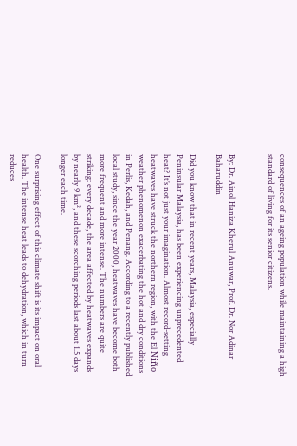consequences of an ageing population while maintaining a high standard of living for its senior citizens.


By: Dr. Ainol Haniza Kherul Anuwar, Prof. Dr. Nor Adinar Baharuddin

Did you know that in recent years, Malaysia, especially Peninsular Malaysia, has been experiencing unprecedented heat? It’s not just your imagination. Almost record-setting heatwaves have struck the northern region, with the El Niño weather phenomenon exacerbating the hot and dry conditions in Perlis, Kedah, and Penang. According to a recently published local study, since the year 2000, heatwaves have become both more frequent and more intense. The numbers are quite striking: every decade, the area affected by heatwaves expands by nearly 9 km², and these scorching periods last about 1.5 days longer each time.

One surprising effect of this climate shift is its impact on oral health. The intense heat leads to dehydration, which in turn reduces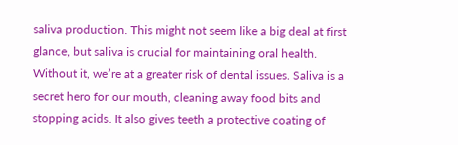saliva production. This might not seem like a big deal at first glance, but saliva is crucial for maintaining oral health. Without it, we’re at a greater risk of dental issues. Saliva is a secret hero for our mouth, cleaning away food bits and stopping acids. It also gives teeth a protective coating of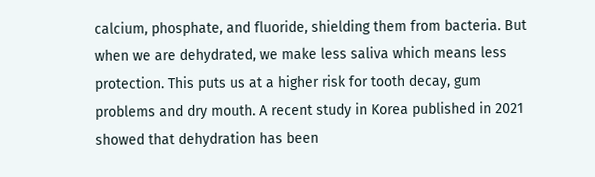calcium, phosphate, and fluoride, shielding them from bacteria. But when we are dehydrated, we make less saliva which means less protection. This puts us at a higher risk for tooth decay, gum problems and dry mouth. A recent study in Korea published in 2021 showed that dehydration has been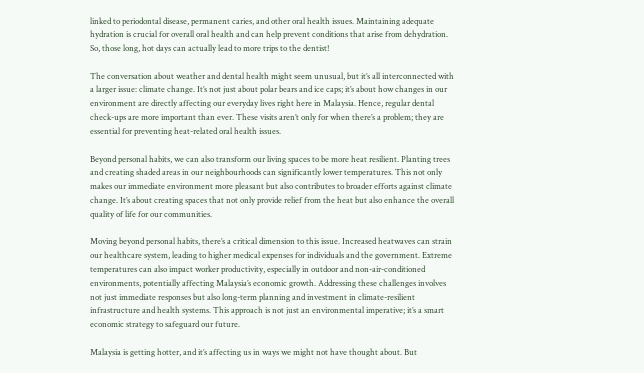linked to periodontal disease, permanent caries, and other oral health issues. Maintaining adequate hydration is crucial for overall oral health and can help prevent conditions that arise from dehydration. So, those long, hot days can actually lead to more trips to the dentist!

The conversation about weather and dental health might seem unusual, but it’s all interconnected with a larger issue: climate change. It’s not just about polar bears and ice caps; it’s about how changes in our environment are directly affecting our everyday lives right here in Malaysia. Hence, regular dental check-ups are more important than ever. These visits aren’t only for when there’s a problem; they are essential for preventing heat-related oral health issues.

Beyond personal habits, we can also transform our living spaces to be more heat resilient. Planting trees and creating shaded areas in our neighbourhoods can significantly lower temperatures. This not only makes our immediate environment more pleasant but also contributes to broader efforts against climate change. It’s about creating spaces that not only provide relief from the heat but also enhance the overall quality of life for our communities.

Moving beyond personal habits, there’s a critical dimension to this issue. Increased heatwaves can strain our healthcare system, leading to higher medical expenses for individuals and the government. Extreme temperatures can also impact worker productivity, especially in outdoor and non-air-conditioned environments, potentially affecting Malaysia’s economic growth. Addressing these challenges involves not just immediate responses but also long-term planning and investment in climate-resilient infrastructure and health systems. This approach is not just an environmental imperative; it’s a smart economic strategy to safeguard our future.

Malaysia is getting hotter, and it’s affecting us in ways we might not have thought about. But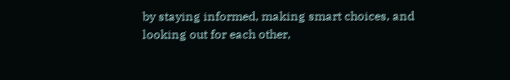by staying informed, making smart choices, and looking out for each other,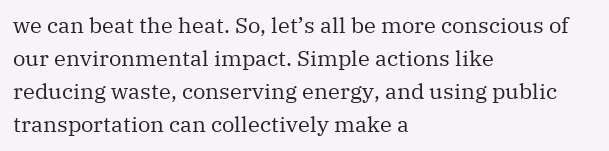we can beat the heat. So, let’s all be more conscious of our environmental impact. Simple actions like reducing waste, conserving energy, and using public transportation can collectively make a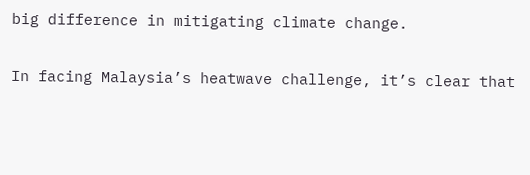big difference in mitigating climate change.

In facing Malaysia’s heatwave challenge, it’s clear that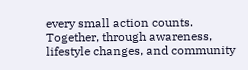every small action counts. Together, through awareness, lifestyle changes, and community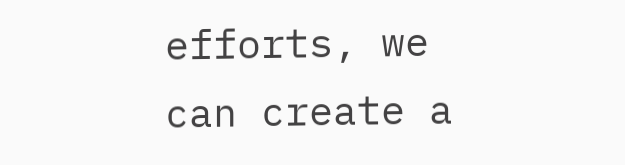efforts, we can create a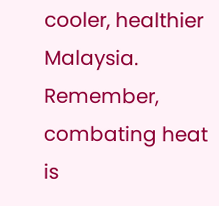cooler, healthier Malaysia. Remember, combating heat is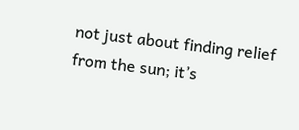not just about finding relief from the sun; it’s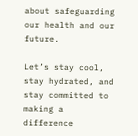about safeguarding our health and our future.

Let’s stay cool, stay hydrated, and stay committed to making a difference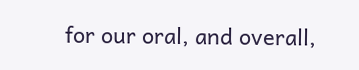for our oral, and overall,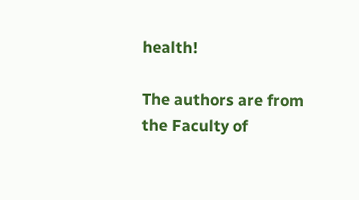health!

The authors are from the Faculty of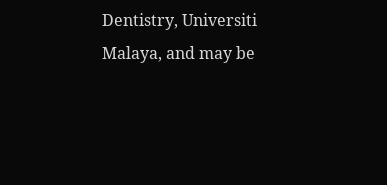Dentistry, Universiti Malaya, and may be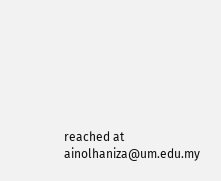reached at ainolhaniza@um.edu.my